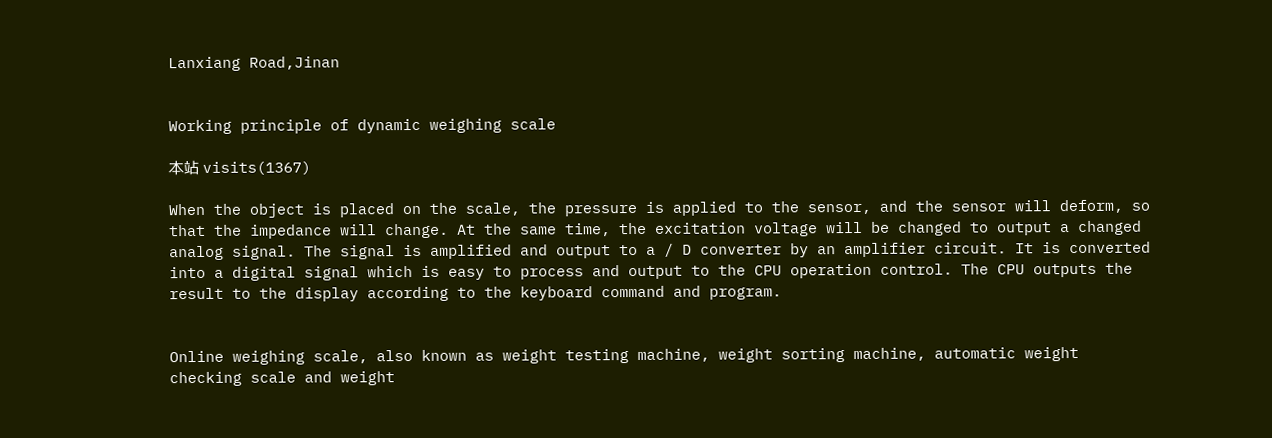Lanxiang Road,Jinan


Working principle of dynamic weighing scale

本站 visits(1367)

When the object is placed on the scale, the pressure is applied to the sensor, and the sensor will deform, so that the impedance will change. At the same time, the excitation voltage will be changed to output a changed analog signal. The signal is amplified and output to a / D converter by an amplifier circuit. It is converted into a digital signal which is easy to process and output to the CPU operation control. The CPU outputs the result to the display according to the keyboard command and program.


Online weighing scale, also known as weight testing machine, weight sorting machine, automatic weight checking scale and weight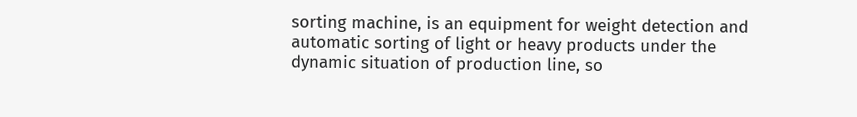sorting machine, is an equipment for weight detection and automatic sorting of light or heavy products under the dynamic situation of production line, so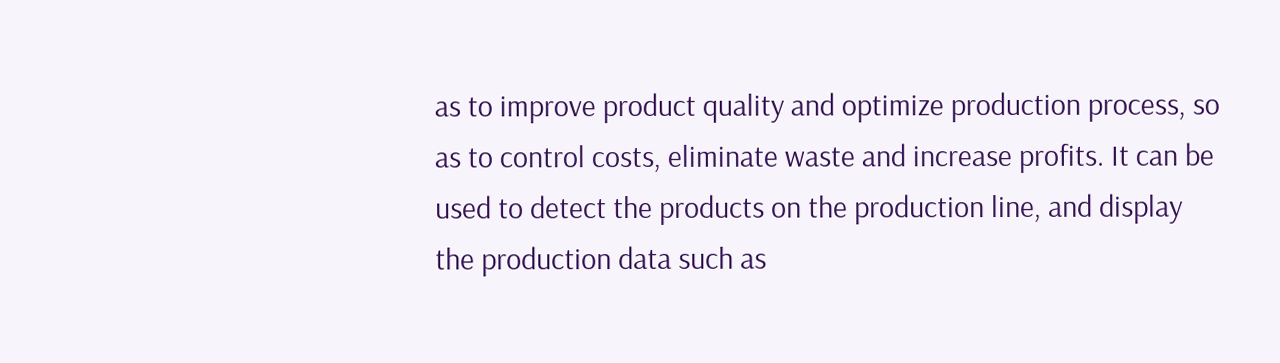as to improve product quality and optimize production process, so as to control costs, eliminate waste and increase profits. It can be used to detect the products on the production line, and display the production data such as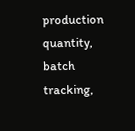production quantity, batch tracking,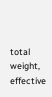total weight, effective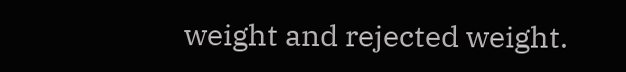weight and rejected weight.